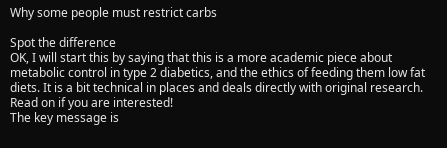Why some people must restrict carbs

Spot the difference
OK, I will start this by saying that this is a more academic piece about metabolic control in type 2 diabetics, and the ethics of feeding them low fat diets. It is a bit technical in places and deals directly with original research. Read on if you are interested!
The key message is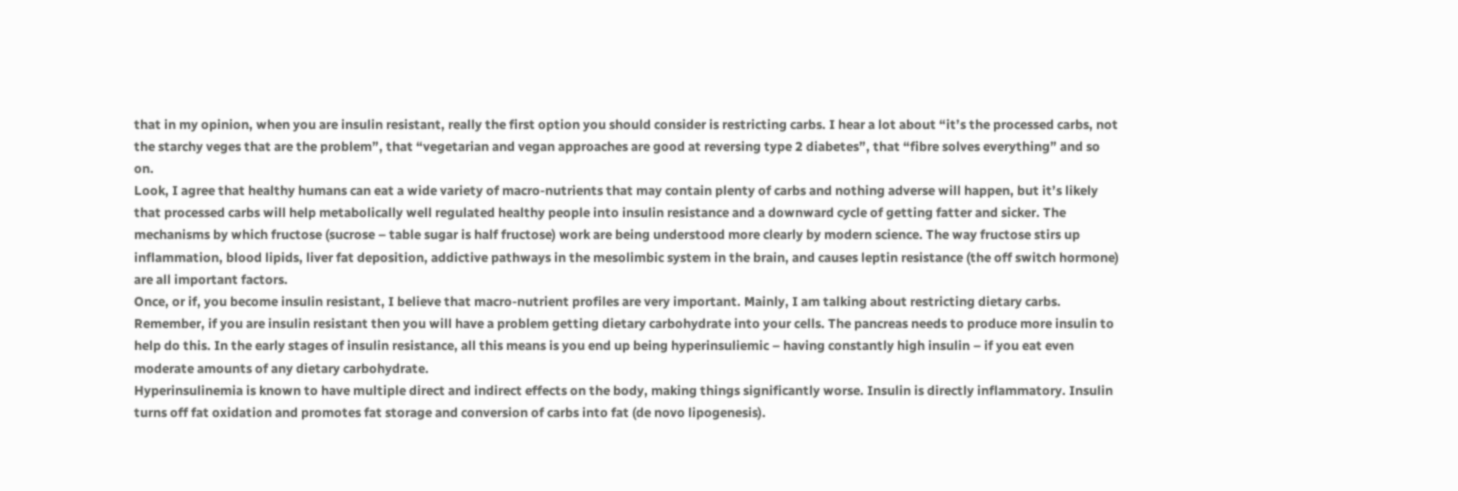that in my opinion, when you are insulin resistant, really the first option you should consider is restricting carbs. I hear a lot about “it’s the processed carbs, not the starchy veges that are the problem”, that “vegetarian and vegan approaches are good at reversing type 2 diabetes”, that “fibre solves everything” and so on.
Look, I agree that healthy humans can eat a wide variety of macro-nutrients that may contain plenty of carbs and nothing adverse will happen, but it’s likely that processed carbs will help metabolically well regulated healthy people into insulin resistance and a downward cycle of getting fatter and sicker. The mechanisms by which fructose (sucrose – table sugar is half fructose) work are being understood more clearly by modern science. The way fructose stirs up inflammation, blood lipids, liver fat deposition, addictive pathways in the mesolimbic system in the brain, and causes leptin resistance (the off switch hormone) are all important factors.
Once, or if, you become insulin resistant, I believe that macro-nutrient profiles are very important. Mainly, I am talking about restricting dietary carbs. Remember, if you are insulin resistant then you will have a problem getting dietary carbohydrate into your cells. The pancreas needs to produce more insulin to help do this. In the early stages of insulin resistance, all this means is you end up being hyperinsuliemic – having constantly high insulin – if you eat even moderate amounts of any dietary carbohydrate.
Hyperinsulinemia is known to have multiple direct and indirect effects on the body, making things significantly worse. Insulin is directly inflammatory. Insulin turns off fat oxidation and promotes fat storage and conversion of carbs into fat (de novo lipogenesis).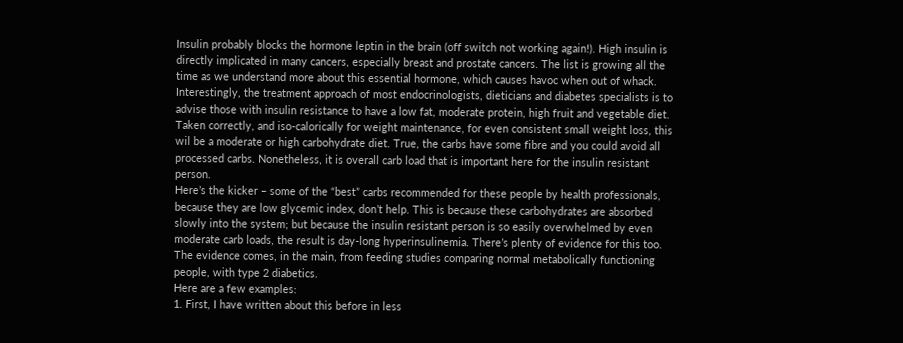Insulin probably blocks the hormone leptin in the brain (off switch not working again!). High insulin is directly implicated in many cancers, especially breast and prostate cancers. The list is growing all the time as we understand more about this essential hormone, which causes havoc when out of whack.
Interestingly, the treatment approach of most endocrinologists, dieticians and diabetes specialists is to advise those with insulin resistance to have a low fat, moderate protein, high fruit and vegetable diet. Taken correctly, and iso-calorically for weight maintenance, for even consistent small weight loss, this wil be a moderate or high carbohydrate diet. True, the carbs have some fibre and you could avoid all processed carbs. Nonetheless, it is overall carb load that is important here for the insulin resistant person.
Here’s the kicker – some of the “best” carbs recommended for these people by health professionals, because they are low glycemic index, don’t help. This is because these carbohydrates are absorbed slowly into the system; but because the insulin resistant person is so easily overwhelmed by even moderate carb loads, the result is day-long hyperinsulinemia. There’s plenty of evidence for this too.
The evidence comes, in the main, from feeding studies comparing normal metabolically functioning people, with type 2 diabetics.
Here are a few examples:
1. First, I have written about this before in less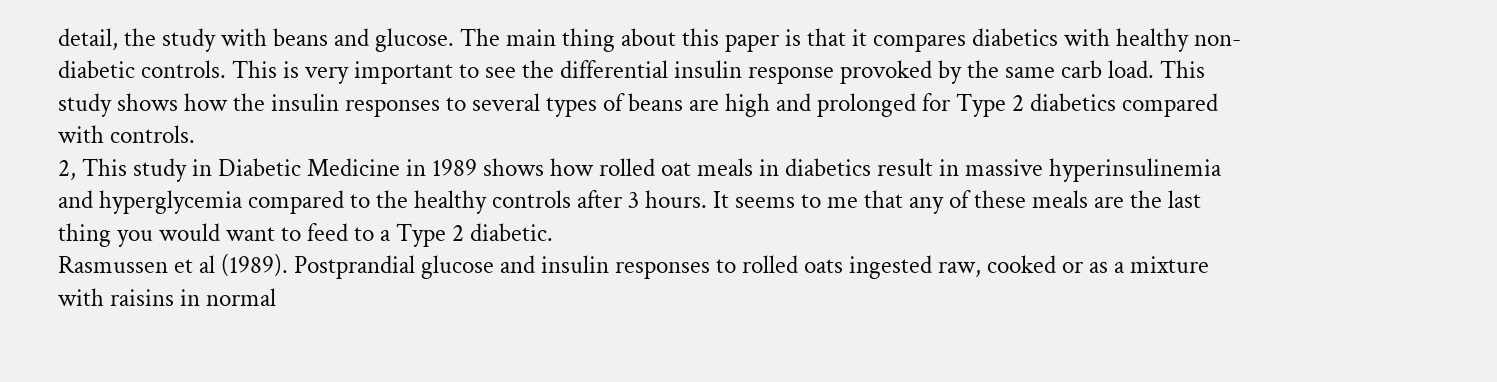detail, the study with beans and glucose. The main thing about this paper is that it compares diabetics with healthy non-diabetic controls. This is very important to see the differential insulin response provoked by the same carb load. This study shows how the insulin responses to several types of beans are high and prolonged for Type 2 diabetics compared with controls.
2, This study in Diabetic Medicine in 1989 shows how rolled oat meals in diabetics result in massive hyperinsulinemia and hyperglycemia compared to the healthy controls after 3 hours. It seems to me that any of these meals are the last thing you would want to feed to a Type 2 diabetic.
Rasmussen et al (1989). Postprandial glucose and insulin responses to rolled oats ingested raw, cooked or as a mixture with raisins in normal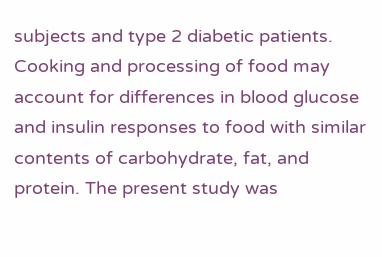subjects and type 2 diabetic patients.
Cooking and processing of food may account for differences in blood glucose and insulin responses to food with similar contents of carbohydrate, fat, and protein. The present study was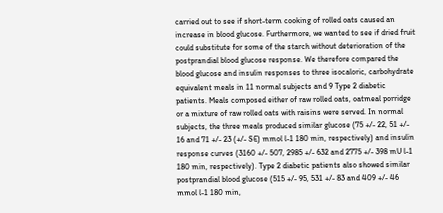carried out to see if short-term cooking of rolled oats caused an increase in blood glucose. Furthermore, we wanted to see if dried fruit could substitute for some of the starch without deterioration of the postprandial blood glucose response. We therefore compared the blood glucose and insulin responses to three isocaloric, carbohydrate equivalent meals in 11 normal subjects and 9 Type 2 diabetic patients. Meals composed either of raw rolled oats, oatmeal porridge or a mixture of raw rolled oats with raisins were served. In normal subjects, the three meals produced similar glucose (75 +/- 22, 51 +/- 16 and 71 +/- 23 (+/- SE) mmol l-1 180 min, respectively) and insulin response curves (3160 +/- 507, 2985 +/- 632 and 2775 +/- 398 mU l-1 180 min, respectively). Type 2 diabetic patients also showed similar postprandial blood glucose (515 +/- 95, 531 +/- 83 and 409 +/- 46 mmol l-1 180 min,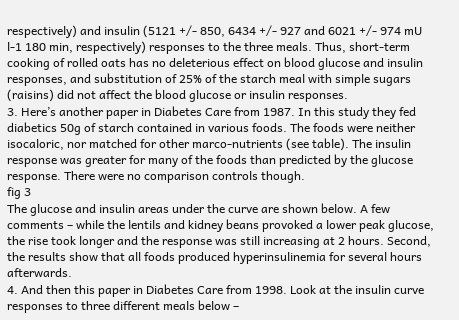respectively) and insulin (5121 +/- 850, 6434 +/- 927 and 6021 +/- 974 mU l-1 180 min, respectively) responses to the three meals. Thus, short-term cooking of rolled oats has no deleterious effect on blood glucose and insulin responses, and substitution of 25% of the starch meal with simple sugars (raisins) did not affect the blood glucose or insulin responses.
3. Here’s another paper in Diabetes Care from 1987. In this study they fed diabetics 50g of starch contained in various foods. The foods were neither isocaloric, nor matched for other marco-nutrients (see table). The insulin response was greater for many of the foods than predicted by the glucose response. There were no comparison controls though.
fig 3
The glucose and insulin areas under the curve are shown below. A few comments – while the lentils and kidney beans provoked a lower peak glucose, the rise took longer and the response was still increasing at 2 hours. Second, the results show that all foods produced hyperinsulinemia for several hours afterwards.
4. And then this paper in Diabetes Care from 1998. Look at the insulin curve responses to three different meals below –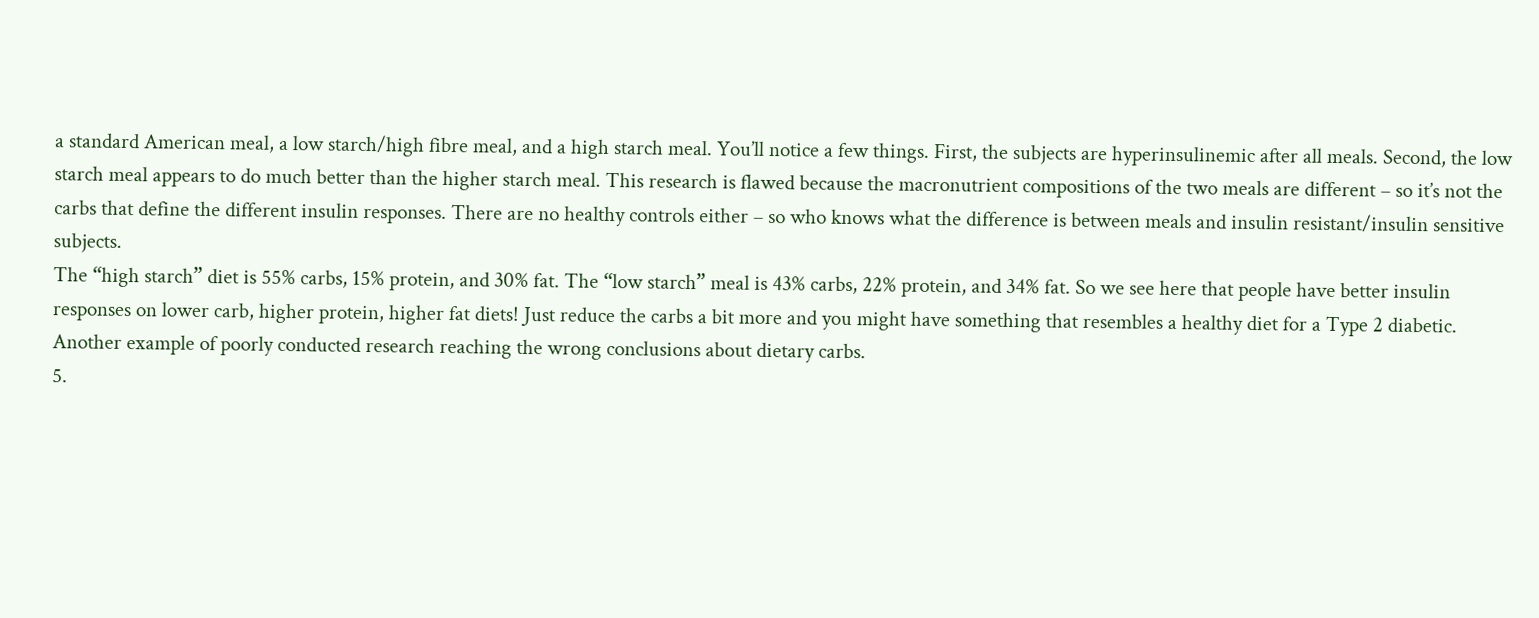a standard American meal, a low starch/high fibre meal, and a high starch meal. You’ll notice a few things. First, the subjects are hyperinsulinemic after all meals. Second, the low starch meal appears to do much better than the higher starch meal. This research is flawed because the macronutrient compositions of the two meals are different – so it’s not the carbs that define the different insulin responses. There are no healthy controls either – so who knows what the difference is between meals and insulin resistant/insulin sensitive subjects.
The “high starch” diet is 55% carbs, 15% protein, and 30% fat. The “low starch” meal is 43% carbs, 22% protein, and 34% fat. So we see here that people have better insulin responses on lower carb, higher protein, higher fat diets! Just reduce the carbs a bit more and you might have something that resembles a healthy diet for a Type 2 diabetic. Another example of poorly conducted research reaching the wrong conclusions about dietary carbs.
5.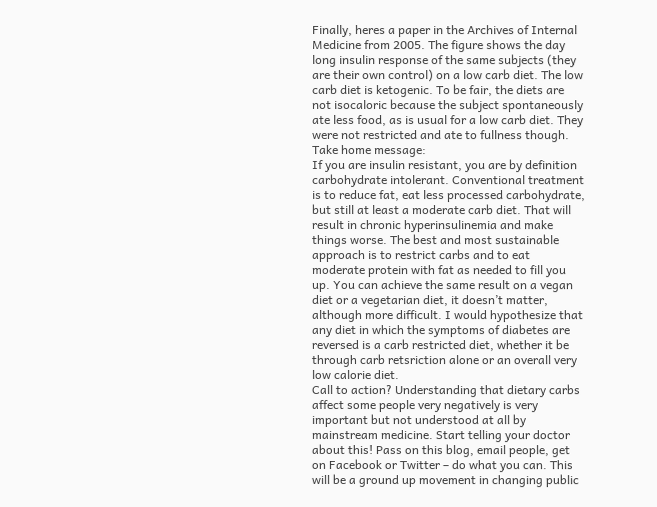Finally, heres a paper in the Archives of Internal Medicine from 2005. The figure shows the day long insulin response of the same subjects (they are their own control) on a low carb diet. The low carb diet is ketogenic. To be fair, the diets are not isocaloric because the subject spontaneously ate less food, as is usual for a low carb diet. They were not restricted and ate to fullness though.
Take home message:
If you are insulin resistant, you are by definition carbohydrate intolerant. Conventional treatment is to reduce fat, eat less processed carbohydrate, but still at least a moderate carb diet. That will result in chronic hyperinsulinemia and make things worse. The best and most sustainable approach is to restrict carbs and to eat moderate protein with fat as needed to fill you up. You can achieve the same result on a vegan diet or a vegetarian diet, it doesn’t matter, although more difficult. I would hypothesize that any diet in which the symptoms of diabetes are reversed is a carb restricted diet, whether it be through carb retsriction alone or an overall very low calorie diet.
Call to action? Understanding that dietary carbs affect some people very negatively is very important but not understood at all by mainstream medicine. Start telling your doctor about this! Pass on this blog, email people, get on Facebook or Twitter – do what you can. This will be a ground up movement in changing public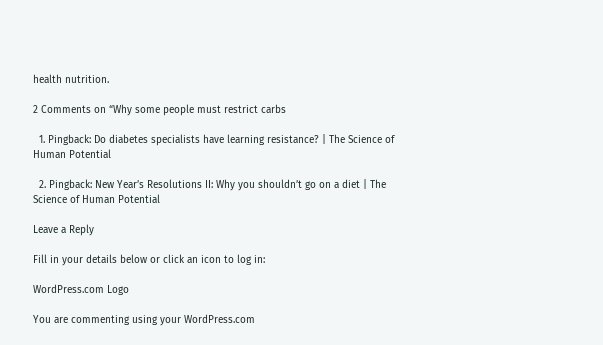health nutrition.

2 Comments on “Why some people must restrict carbs

  1. Pingback: Do diabetes specialists have learning resistance? | The Science of Human Potential

  2. Pingback: New Year’s Resolutions II: Why you shouldn’t go on a diet | The Science of Human Potential

Leave a Reply

Fill in your details below or click an icon to log in:

WordPress.com Logo

You are commenting using your WordPress.com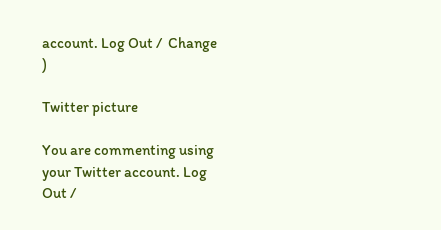account. Log Out /  Change )

Twitter picture

You are commenting using your Twitter account. Log Out /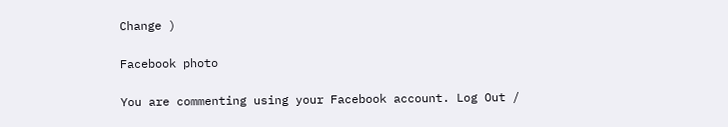Change )

Facebook photo

You are commenting using your Facebook account. Log Out /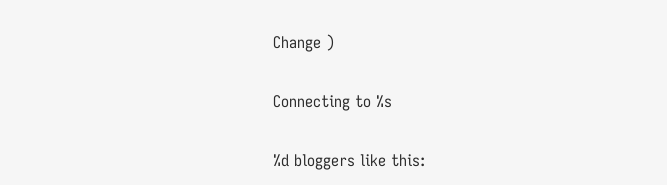Change )

Connecting to %s

%d bloggers like this: